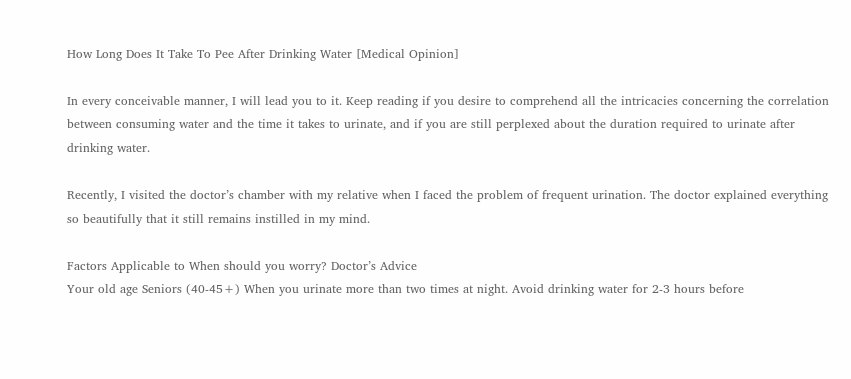How Long Does It Take To Pee After Drinking Water [Medical Opinion]

In every conceivable manner, I will lead you to it. Keep reading if you desire to comprehend all the intricacies concerning the correlation between consuming water and the time it takes to urinate, and if you are still perplexed about the duration required to urinate after drinking water.

Recently, I visited the doctor’s chamber with my relative when I faced the problem of frequent urination. The doctor explained everything so beautifully that it still remains instilled in my mind.

Factors Applicable to When should you worry? Doctor’s Advice
Your old age Seniors (40-45+) When you urinate more than two times at night. Avoid drinking water for 2-3 hours before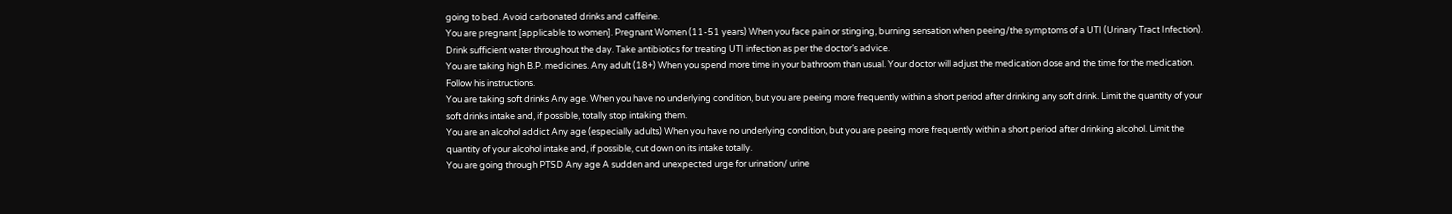going to bed. Avoid carbonated drinks and caffeine.
You are pregnant [applicable to women]. Pregnant Women (11-51 years) When you face pain or stinging, burning sensation when peeing/the symptoms of a UTI (Urinary Tract Infection). Drink sufficient water throughout the day. Take antibiotics for treating UTI infection as per the doctor’s advice.
You are taking high B.P. medicines. Any adult (18+) When you spend more time in your bathroom than usual. Your doctor will adjust the medication dose and the time for the medication. Follow his instructions.
You are taking soft drinks Any age. When you have no underlying condition, but you are peeing more frequently within a short period after drinking any soft drink. Limit the quantity of your soft drinks intake and, if possible, totally stop intaking them.
You are an alcohol addict Any age (especially adults) When you have no underlying condition, but you are peeing more frequently within a short period after drinking alcohol. Limit the quantity of your alcohol intake and, if possible, cut down on its intake totally.
You are going through PTSD Any age A sudden and unexpected urge for urination/ urine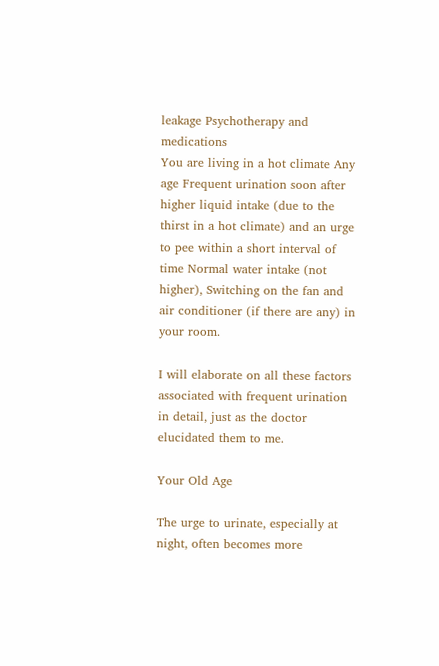leakage Psychotherapy and medications
You are living in a hot climate Any age Frequent urination soon after higher liquid intake (due to the thirst in a hot climate) and an urge to pee within a short interval of time Normal water intake (not higher), Switching on the fan and air conditioner (if there are any) in your room.

I will elaborate on all these factors associated with frequent urination in detail, just as the doctor elucidated them to me.

Your Old Age

The urge to urinate, especially at night, often becomes more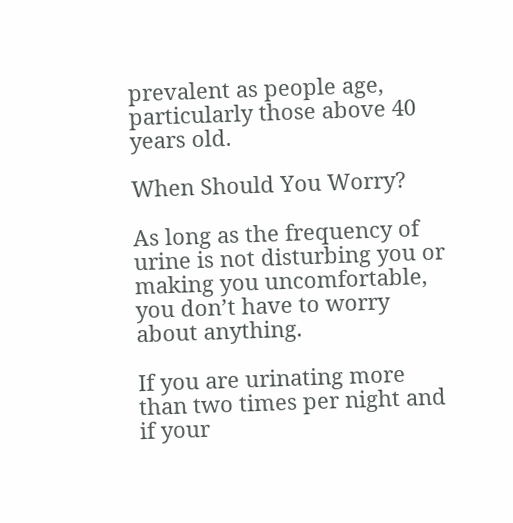prevalent as people age, particularly those above 40 years old.

When Should You Worry?

As long as the frequency of urine is not disturbing you or making you uncomfortable, you don’t have to worry about anything.

If you are urinating more than two times per night and if your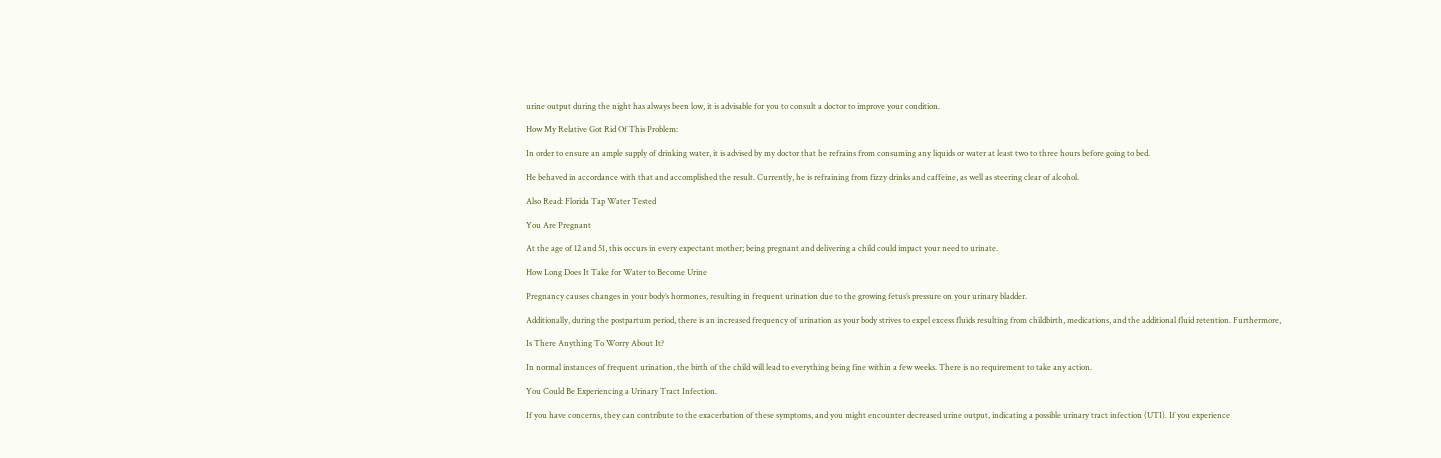urine output during the night has always been low, it is advisable for you to consult a doctor to improve your condition.

How My Relative Got Rid Of This Problem:

In order to ensure an ample supply of drinking water, it is advised by my doctor that he refrains from consuming any liquids or water at least two to three hours before going to bed.

He behaved in accordance with that and accomplished the result. Currently, he is refraining from fizzy drinks and caffeine, as well as steering clear of alcohol.

Also Read: Florida Tap Water Tested

You Are Pregnant

At the age of 12 and 51, this occurs in every expectant mother; being pregnant and delivering a child could impact your need to urinate.

How Long Does It Take for Water to Become Urine

Pregnancy causes changes in your body’s hormones, resulting in frequent urination due to the growing fetus’s pressure on your urinary bladder.

Additionally, during the postpartum period, there is an increased frequency of urination as your body strives to expel excess fluids resulting from childbirth, medications, and the additional fluid retention. Furthermore,

Is There Anything To Worry About It?

In normal instances of frequent urination, the birth of the child will lead to everything being fine within a few weeks. There is no requirement to take any action.

You Could Be Experiencing a Urinary Tract Infection.

If you have concerns, they can contribute to the exacerbation of these symptoms, and you might encounter decreased urine output, indicating a possible urinary tract infection (UTI). If you experience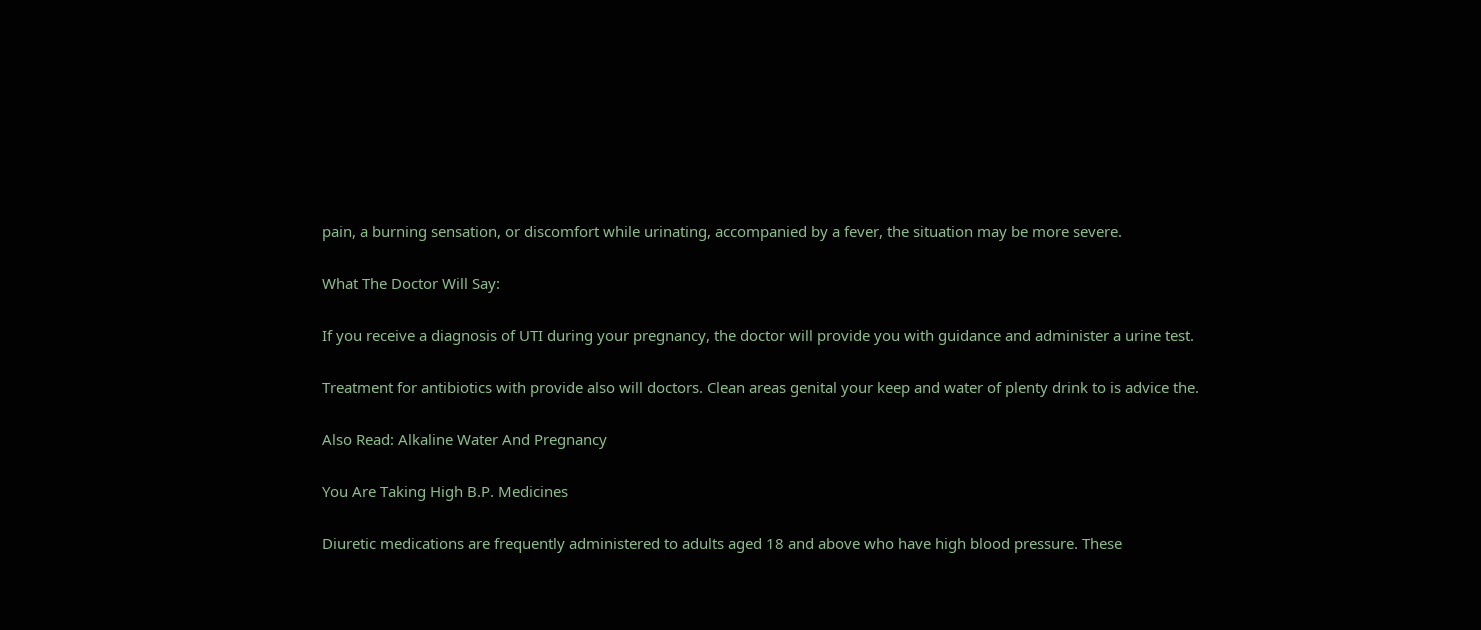pain, a burning sensation, or discomfort while urinating, accompanied by a fever, the situation may be more severe.

What The Doctor Will Say:

If you receive a diagnosis of UTI during your pregnancy, the doctor will provide you with guidance and administer a urine test.

Treatment for antibiotics with provide also will doctors. Clean areas genital your keep and water of plenty drink to is advice the.

Also Read: Alkaline Water And Pregnancy

You Are Taking High B.P. Medicines

Diuretic medications are frequently administered to adults aged 18 and above who have high blood pressure. These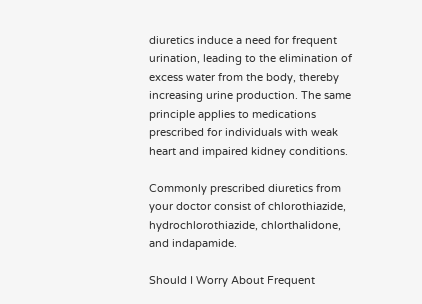diuretics induce a need for frequent urination, leading to the elimination of excess water from the body, thereby increasing urine production. The same principle applies to medications prescribed for individuals with weak heart and impaired kidney conditions.

Commonly prescribed diuretics from your doctor consist of chlorothiazide, hydrochlorothiazide, chlorthalidone, and indapamide.

Should I Worry About Frequent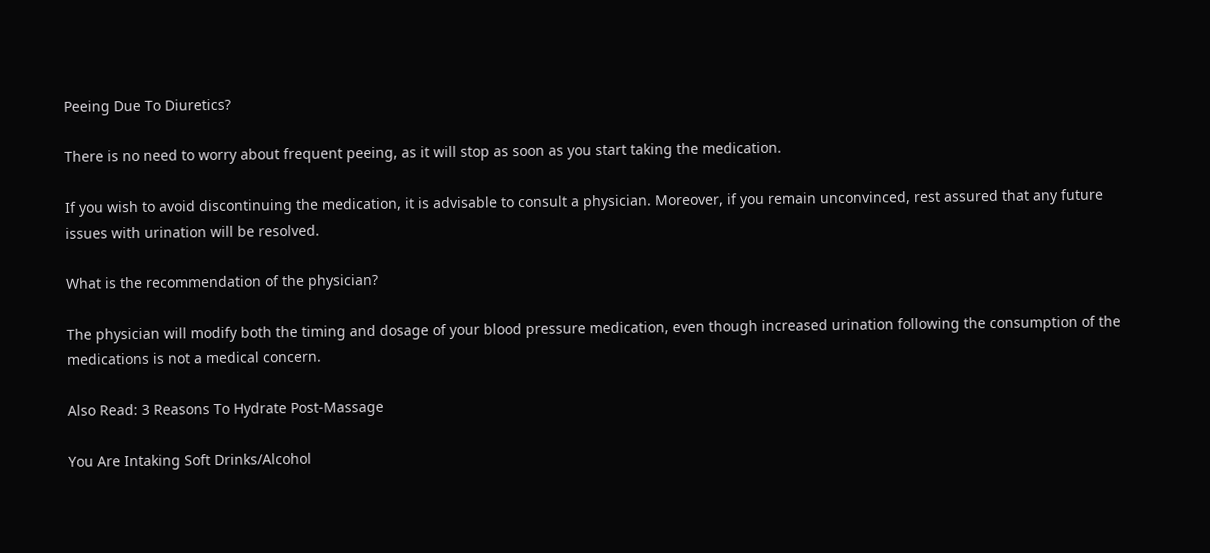Peeing Due To Diuretics?

There is no need to worry about frequent peeing, as it will stop as soon as you start taking the medication.

If you wish to avoid discontinuing the medication, it is advisable to consult a physician. Moreover, if you remain unconvinced, rest assured that any future issues with urination will be resolved.

What is the recommendation of the physician?

The physician will modify both the timing and dosage of your blood pressure medication, even though increased urination following the consumption of the medications is not a medical concern.

Also Read: 3 Reasons To Hydrate Post-Massage

You Are Intaking Soft Drinks/Alcohol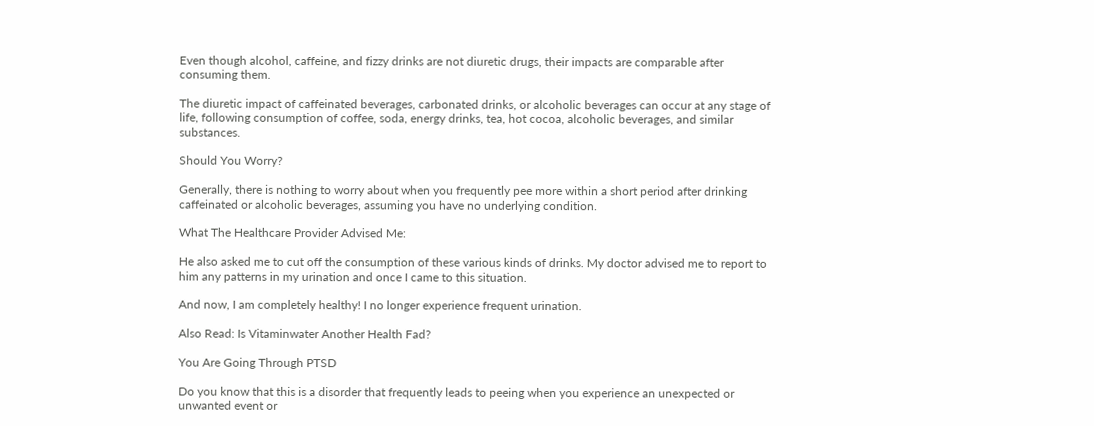Even though alcohol, caffeine, and fizzy drinks are not diuretic drugs, their impacts are comparable after consuming them.

The diuretic impact of caffeinated beverages, carbonated drinks, or alcoholic beverages can occur at any stage of life, following consumption of coffee, soda, energy drinks, tea, hot cocoa, alcoholic beverages, and similar substances.

Should You Worry?

Generally, there is nothing to worry about when you frequently pee more within a short period after drinking caffeinated or alcoholic beverages, assuming you have no underlying condition.

What The Healthcare Provider Advised Me:

He also asked me to cut off the consumption of these various kinds of drinks. My doctor advised me to report to him any patterns in my urination and once I came to this situation.

And now, I am completely healthy! I no longer experience frequent urination.

Also Read: Is Vitaminwater Another Health Fad?

You Are Going Through PTSD

Do you know that this is a disorder that frequently leads to peeing when you experience an unexpected or unwanted event or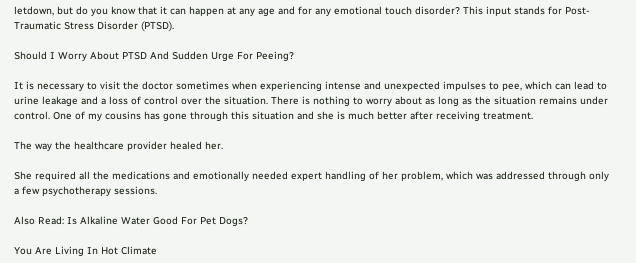letdown, but do you know that it can happen at any age and for any emotional touch disorder? This input stands for Post-Traumatic Stress Disorder (PTSD).

Should I Worry About PTSD And Sudden Urge For Peeing?

It is necessary to visit the doctor sometimes when experiencing intense and unexpected impulses to pee, which can lead to urine leakage and a loss of control over the situation. There is nothing to worry about as long as the situation remains under control. One of my cousins has gone through this situation and she is much better after receiving treatment.

The way the healthcare provider healed her.

She required all the medications and emotionally needed expert handling of her problem, which was addressed through only a few psychotherapy sessions.

Also Read: Is Alkaline Water Good For Pet Dogs?

You Are Living In Hot Climate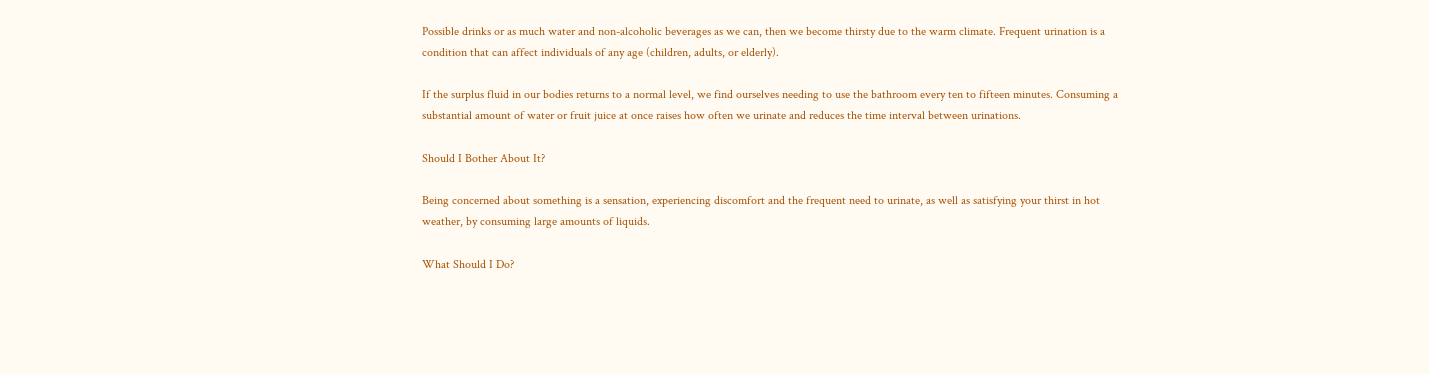Possible drinks or as much water and non-alcoholic beverages as we can, then we become thirsty due to the warm climate. Frequent urination is a condition that can affect individuals of any age (children, adults, or elderly).

If the surplus fluid in our bodies returns to a normal level, we find ourselves needing to use the bathroom every ten to fifteen minutes. Consuming a substantial amount of water or fruit juice at once raises how often we urinate and reduces the time interval between urinations.

Should I Bother About It?

Being concerned about something is a sensation, experiencing discomfort and the frequent need to urinate, as well as satisfying your thirst in hot weather, by consuming large amounts of liquids.

What Should I Do?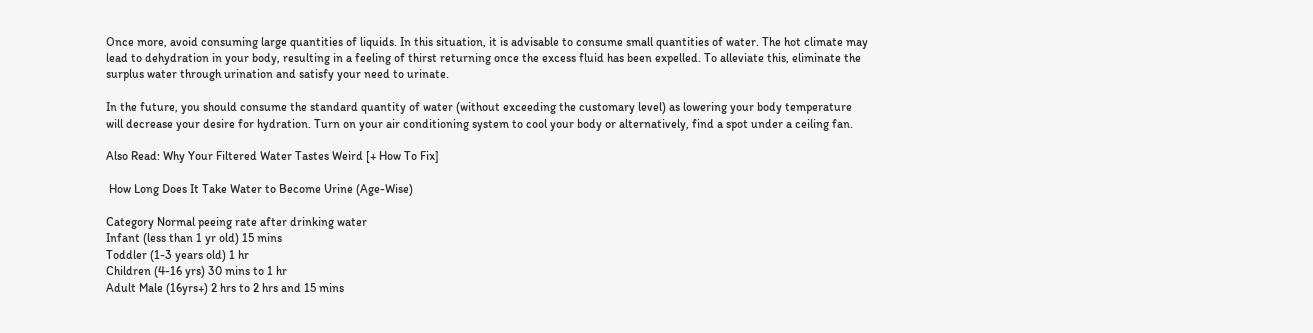Once more, avoid consuming large quantities of liquids. In this situation, it is advisable to consume small quantities of water. The hot climate may lead to dehydration in your body, resulting in a feeling of thirst returning once the excess fluid has been expelled. To alleviate this, eliminate the surplus water through urination and satisfy your need to urinate.

In the future, you should consume the standard quantity of water (without exceeding the customary level) as lowering your body temperature will decrease your desire for hydration. Turn on your air conditioning system to cool your body or alternatively, find a spot under a ceiling fan.

Also Read: Why Your Filtered Water Tastes Weird [+ How To Fix]

 How Long Does It Take Water to Become Urine (Age-Wise)

Category Normal peeing rate after drinking water
Infant (less than 1 yr old) 15 mins
Toddler (1-3 years old) 1 hr
Children (4-16 yrs) 30 mins to 1 hr
Adult Male (16yrs+) 2 hrs to 2 hrs and 15 mins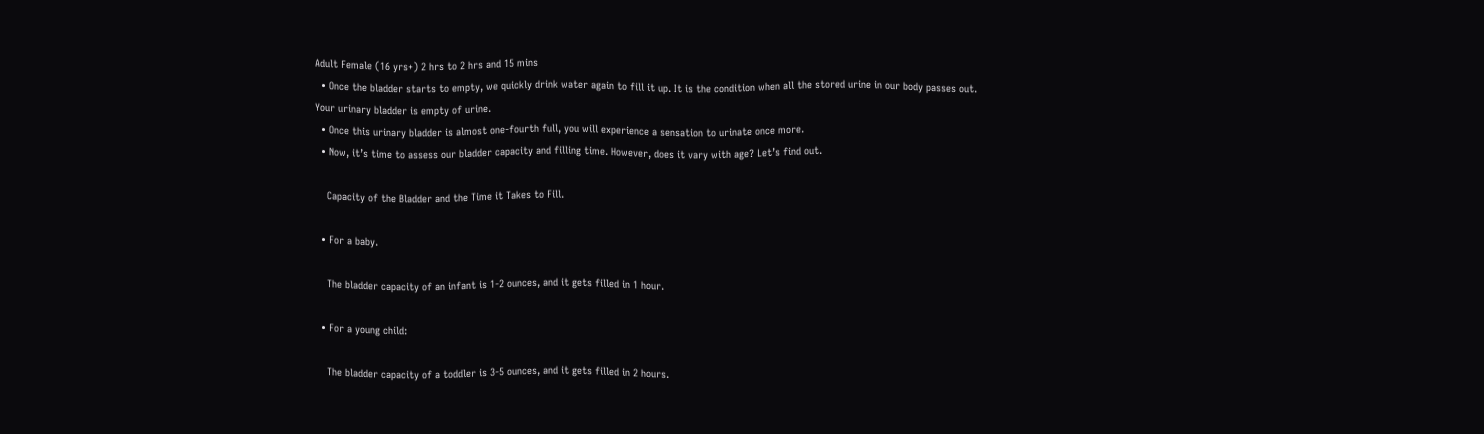Adult Female (16 yrs+) 2 hrs to 2 hrs and 15 mins
  • Once the bladder starts to empty, we quickly drink water again to fill it up. It is the condition when all the stored urine in our body passes out. Your urinary bladder is empty of urine.
  • Once this urinary bladder is almost one-fourth full, you will experience a sensation to urinate once more.
  • Now, it’s time to assess our bladder capacity and filling time. However, does it vary with age? Let’s find out.

    Capacity of the Bladder and the Time it Takes to Fill.

  • For a baby.

    The bladder capacity of an infant is 1-2 ounces, and it gets filled in 1 hour.

  • For a young child:

    The bladder capacity of a toddler is 3-5 ounces, and it gets filled in 2 hours.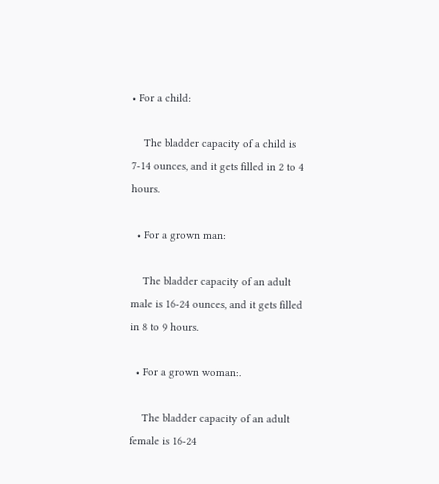• For a child:

    The bladder capacity of a child is 7-14 ounces, and it gets filled in 2 to 4 hours.

  • For a grown man:

    The bladder capacity of an adult male is 16-24 ounces, and it gets filled in 8 to 9 hours.

  • For a grown woman:.

    The bladder capacity of an adult female is 16-24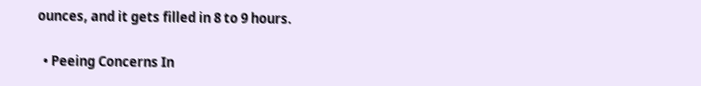ounces, and it gets filled in 8 to 9 hours.

  • Peeing Concerns In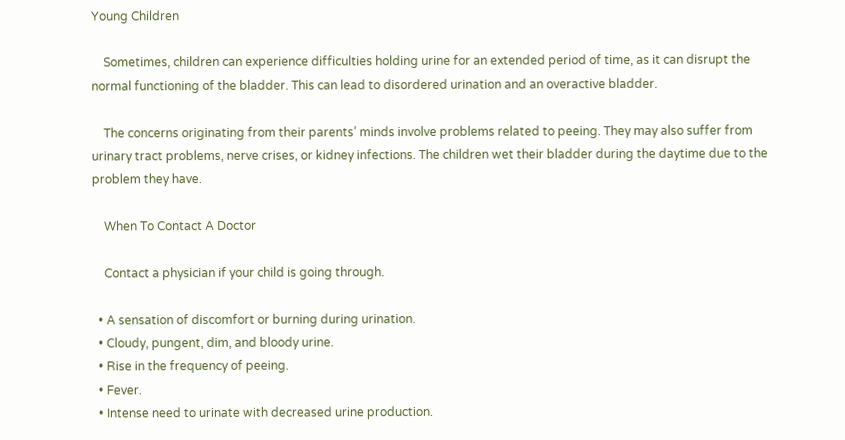Young Children

    Sometimes, children can experience difficulties holding urine for an extended period of time, as it can disrupt the normal functioning of the bladder. This can lead to disordered urination and an overactive bladder.

    The concerns originating from their parents’ minds involve problems related to peeing. They may also suffer from urinary tract problems, nerve crises, or kidney infections. The children wet their bladder during the daytime due to the problem they have.

    When To Contact A Doctor

    Contact a physician if your child is going through.

  • A sensation of discomfort or burning during urination.
  • Cloudy, pungent, dim, and bloody urine.
  • Rise in the frequency of peeing.
  • Fever.
  • Intense need to urinate with decreased urine production.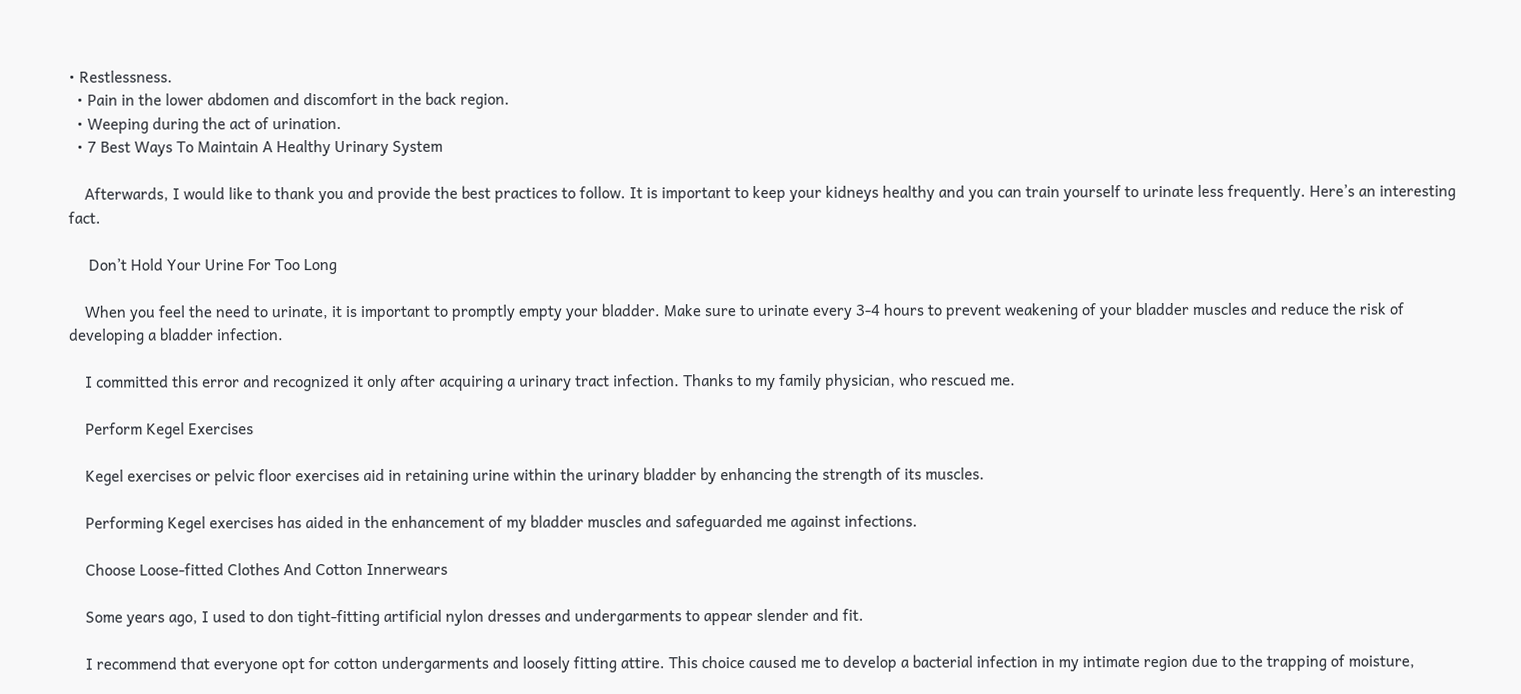• Restlessness.
  • Pain in the lower abdomen and discomfort in the back region.
  • Weeping during the act of urination.
  • 7 Best Ways To Maintain A Healthy Urinary System

    Afterwards, I would like to thank you and provide the best practices to follow. It is important to keep your kidneys healthy and you can train yourself to urinate less frequently. Here’s an interesting fact.

     Don’t Hold Your Urine For Too Long

    When you feel the need to urinate, it is important to promptly empty your bladder. Make sure to urinate every 3-4 hours to prevent weakening of your bladder muscles and reduce the risk of developing a bladder infection.

    I committed this error and recognized it only after acquiring a urinary tract infection. Thanks to my family physician, who rescued me.

    Perform Kegel Exercises

    Kegel exercises or pelvic floor exercises aid in retaining urine within the urinary bladder by enhancing the strength of its muscles.

    Performing Kegel exercises has aided in the enhancement of my bladder muscles and safeguarded me against infections.

    Choose Loose-fitted Clothes And Cotton Innerwears

    Some years ago, I used to don tight-fitting artificial nylon dresses and undergarments to appear slender and fit.

    I recommend that everyone opt for cotton undergarments and loosely fitting attire. This choice caused me to develop a bacterial infection in my intimate region due to the trapping of moisture,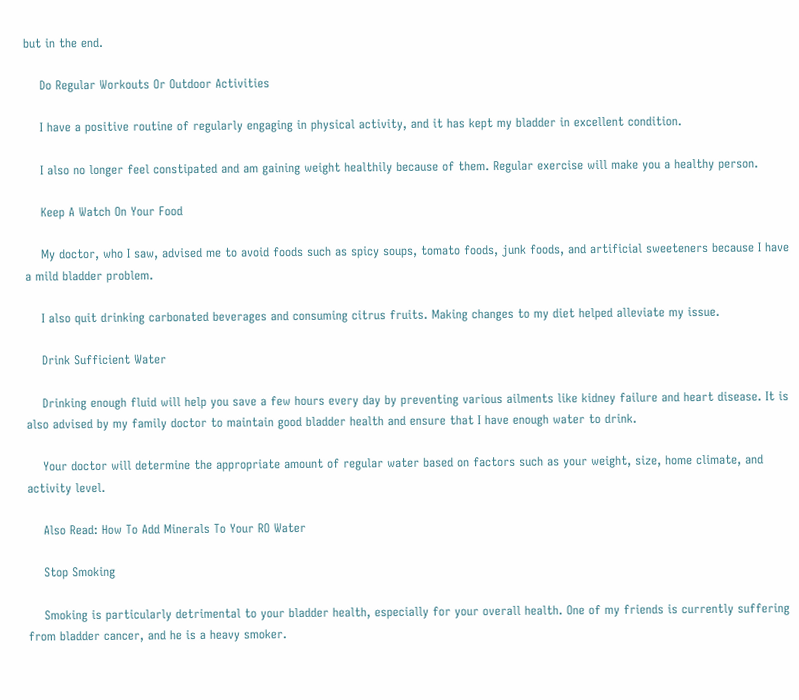but in the end.

    Do Regular Workouts Or Outdoor Activities

    I have a positive routine of regularly engaging in physical activity, and it has kept my bladder in excellent condition.

    I also no longer feel constipated and am gaining weight healthily because of them. Regular exercise will make you a healthy person.

    Keep A Watch On Your Food

    My doctor, who I saw, advised me to avoid foods such as spicy soups, tomato foods, junk foods, and artificial sweeteners because I have a mild bladder problem.

    I also quit drinking carbonated beverages and consuming citrus fruits. Making changes to my diet helped alleviate my issue.

    Drink Sufficient Water

    Drinking enough fluid will help you save a few hours every day by preventing various ailments like kidney failure and heart disease. It is also advised by my family doctor to maintain good bladder health and ensure that I have enough water to drink.

    Your doctor will determine the appropriate amount of regular water based on factors such as your weight, size, home climate, and activity level.

    Also Read: How To Add Minerals To Your RO Water

    Stop Smoking

    Smoking is particularly detrimental to your bladder health, especially for your overall health. One of my friends is currently suffering from bladder cancer, and he is a heavy smoker.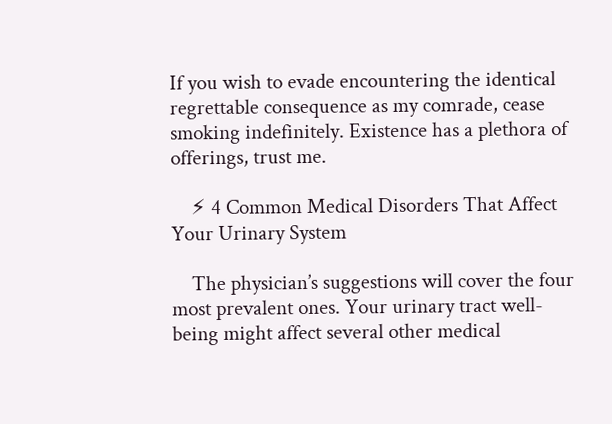If you wish to evade encountering the identical regrettable consequence as my comrade, cease smoking indefinitely. Existence has a plethora of offerings, trust me.

    ⚡ 4 Common Medical Disorders That Affect Your Urinary System

    The physician’s suggestions will cover the four most prevalent ones. Your urinary tract well-being might affect several other medical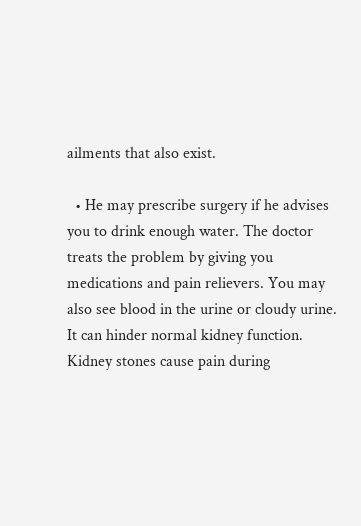ailments that also exist.

  • He may prescribe surgery if he advises you to drink enough water. The doctor treats the problem by giving you medications and pain relievers. You may also see blood in the urine or cloudy urine. It can hinder normal kidney function. Kidney stones cause pain during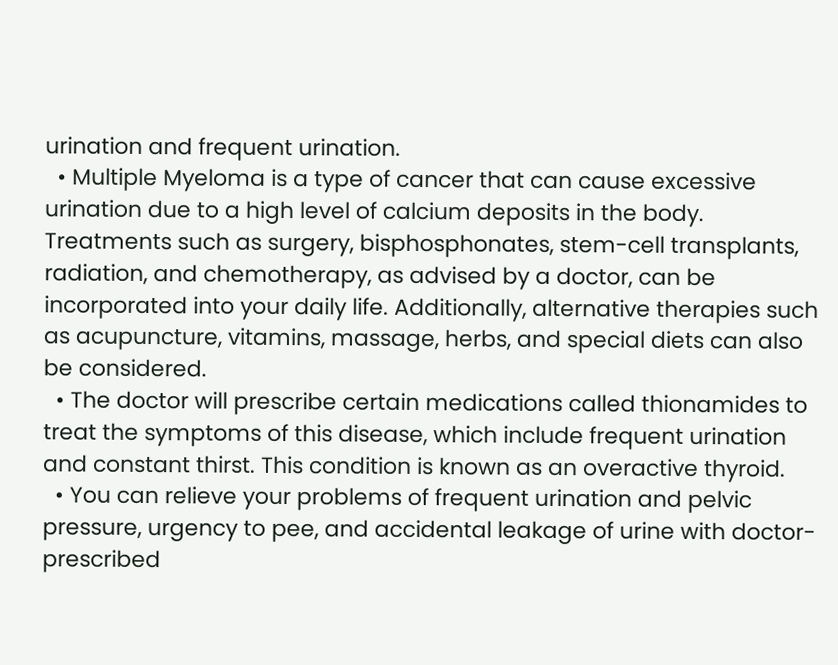urination and frequent urination.
  • Multiple Myeloma is a type of cancer that can cause excessive urination due to a high level of calcium deposits in the body. Treatments such as surgery, bisphosphonates, stem-cell transplants, radiation, and chemotherapy, as advised by a doctor, can be incorporated into your daily life. Additionally, alternative therapies such as acupuncture, vitamins, massage, herbs, and special diets can also be considered.
  • The doctor will prescribe certain medications called thionamides to treat the symptoms of this disease, which include frequent urination and constant thirst. This condition is known as an overactive thyroid.
  • You can relieve your problems of frequent urination and pelvic pressure, urgency to pee, and accidental leakage of urine with doctor-prescribed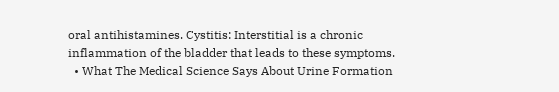oral antihistamines. Cystitis: Interstitial is a chronic inflammation of the bladder that leads to these symptoms.
  • What The Medical Science Says About Urine Formation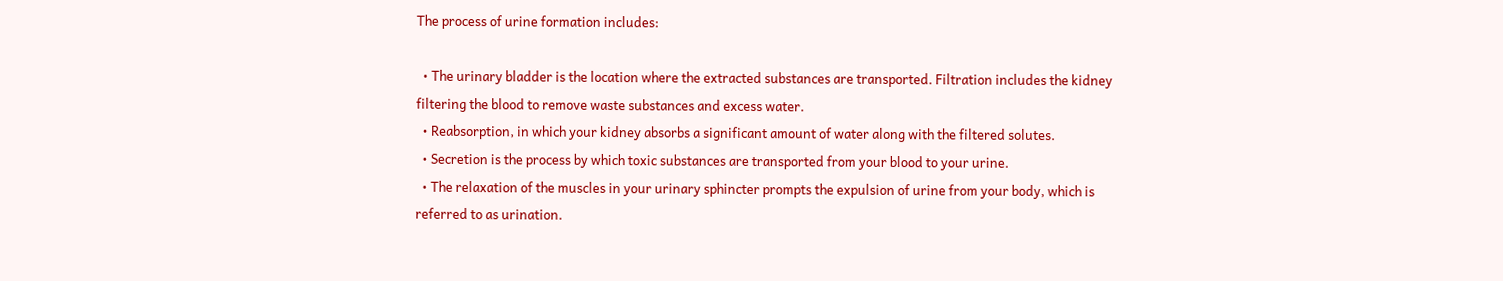The process of urine formation includes:

  • The urinary bladder is the location where the extracted substances are transported. Filtration includes the kidney filtering the blood to remove waste substances and excess water.
  • Reabsorption, in which your kidney absorbs a significant amount of water along with the filtered solutes.
  • Secretion is the process by which toxic substances are transported from your blood to your urine.
  • The relaxation of the muscles in your urinary sphincter prompts the expulsion of urine from your body, which is referred to as urination.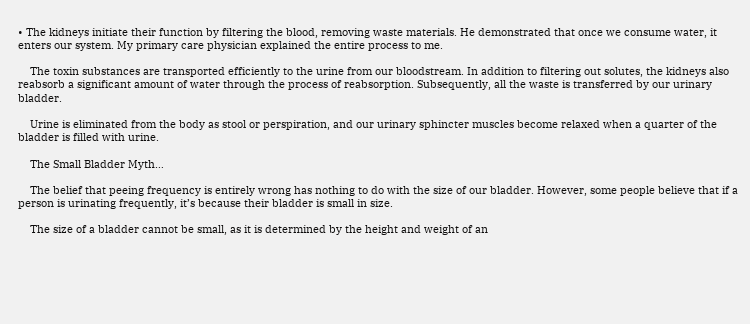• The kidneys initiate their function by filtering the blood, removing waste materials. He demonstrated that once we consume water, it enters our system. My primary care physician explained the entire process to me.

    The toxin substances are transported efficiently to the urine from our bloodstream. In addition to filtering out solutes, the kidneys also reabsorb a significant amount of water through the process of reabsorption. Subsequently, all the waste is transferred by our urinary bladder.

    Urine is eliminated from the body as stool or perspiration, and our urinary sphincter muscles become relaxed when a quarter of the bladder is filled with urine.

    The Small Bladder Myth…

    The belief that peeing frequency is entirely wrong has nothing to do with the size of our bladder. However, some people believe that if a person is urinating frequently, it’s because their bladder is small in size.

    The size of a bladder cannot be small, as it is determined by the height and weight of an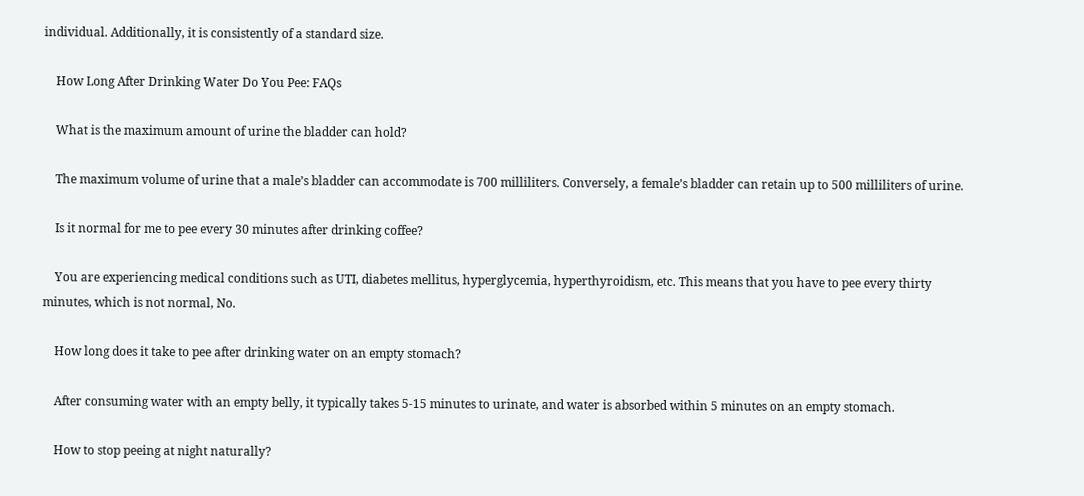individual. Additionally, it is consistently of a standard size.

    How Long After Drinking Water Do You Pee: FAQs

    What is the maximum amount of urine the bladder can hold?

    The maximum volume of urine that a male’s bladder can accommodate is 700 milliliters. Conversely, a female’s bladder can retain up to 500 milliliters of urine.

    Is it normal for me to pee every 30 minutes after drinking coffee?

    You are experiencing medical conditions such as UTI, diabetes mellitus, hyperglycemia, hyperthyroidism, etc. This means that you have to pee every thirty minutes, which is not normal, No.

    How long does it take to pee after drinking water on an empty stomach?

    After consuming water with an empty belly, it typically takes 5-15 minutes to urinate, and water is absorbed within 5 minutes on an empty stomach.

    How to stop peeing at night naturally?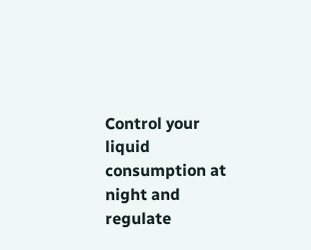Control your liquid consumption at night and regulate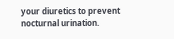your diuretics to prevent nocturnal urination.